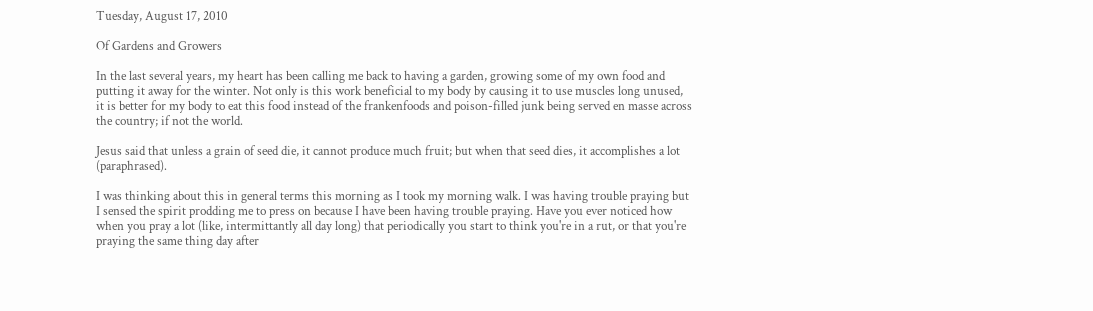Tuesday, August 17, 2010

Of Gardens and Growers

In the last several years, my heart has been calling me back to having a garden, growing some of my own food and putting it away for the winter. Not only is this work beneficial to my body by causing it to use muscles long unused, it is better for my body to eat this food instead of the frankenfoods and poison-filled junk being served en masse across the country; if not the world.

Jesus said that unless a grain of seed die, it cannot produce much fruit; but when that seed dies, it accomplishes a lot (paraphrased).

I was thinking about this in general terms this morning as I took my morning walk. I was having trouble praying but I sensed the spirit prodding me to press on because I have been having trouble praying. Have you ever noticed how when you pray a lot (like, intermittantly all day long) that periodically you start to think you're in a rut, or that you're praying the same thing day after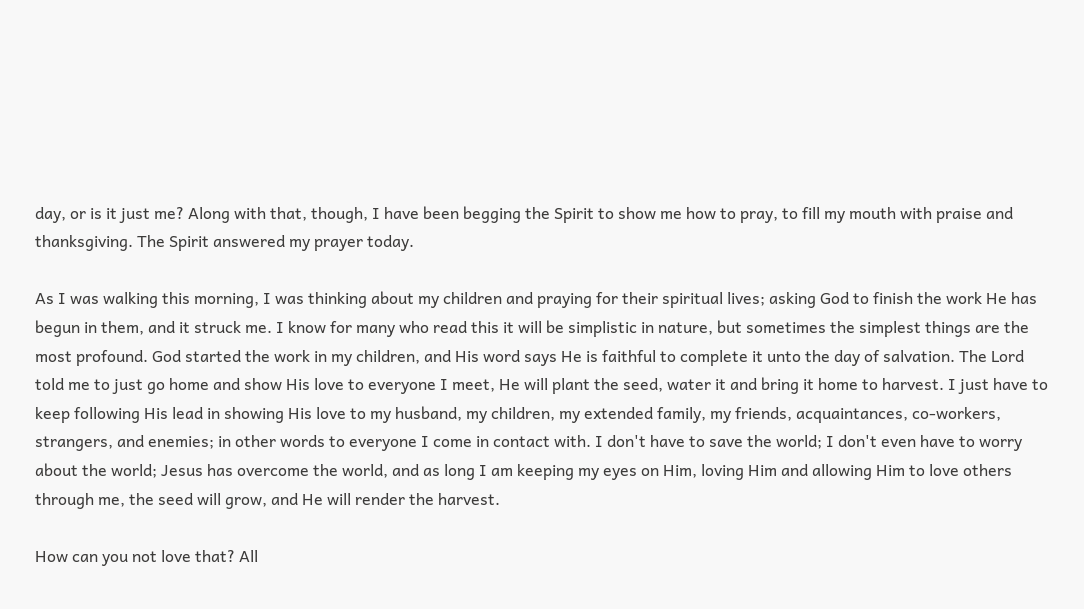day, or is it just me? Along with that, though, I have been begging the Spirit to show me how to pray, to fill my mouth with praise and thanksgiving. The Spirit answered my prayer today.

As I was walking this morning, I was thinking about my children and praying for their spiritual lives; asking God to finish the work He has begun in them, and it struck me. I know for many who read this it will be simplistic in nature, but sometimes the simplest things are the most profound. God started the work in my children, and His word says He is faithful to complete it unto the day of salvation. The Lord told me to just go home and show His love to everyone I meet, He will plant the seed, water it and bring it home to harvest. I just have to keep following His lead in showing His love to my husband, my children, my extended family, my friends, acquaintances, co-workers, strangers, and enemies; in other words to everyone I come in contact with. I don't have to save the world; I don't even have to worry about the world; Jesus has overcome the world, and as long I am keeping my eyes on Him, loving Him and allowing Him to love others through me, the seed will grow, and He will render the harvest.

How can you not love that? All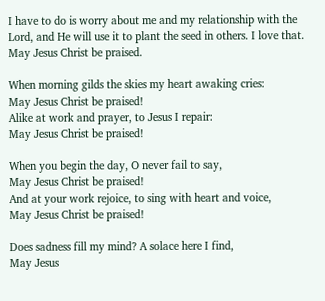I have to do is worry about me and my relationship with the Lord, and He will use it to plant the seed in others. I love that. May Jesus Christ be praised.

When morning gilds the skies my heart awaking cries:
May Jesus Christ be praised!
Alike at work and prayer, to Jesus I repair:
May Jesus Christ be praised!

When you begin the day, O never fail to say,
May Jesus Christ be praised!
And at your work rejoice, to sing with heart and voice,
May Jesus Christ be praised!

Does sadness fill my mind? A solace here I find,
May Jesus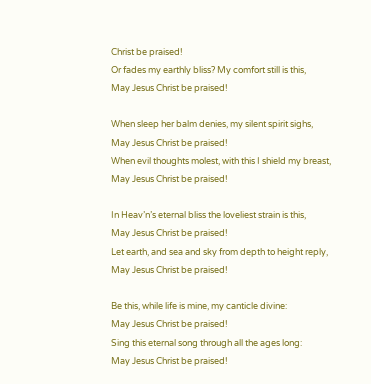Christ be praised!
Or fades my earthly bliss? My comfort still is this,
May Jesus Christ be praised!

When sleep her balm denies, my silent spirit sighs,
May Jesus Christ be praised!
When evil thoughts molest, with this I shield my breast,
May Jesus Christ be praised!

In Heav’n’s eternal bliss the loveliest strain is this,
May Jesus Christ be praised!
Let earth, and sea and sky from depth to height reply,
May Jesus Christ be praised!

Be this, while life is mine, my canticle divine:
May Jesus Christ be praised!
Sing this eternal song through all the ages long:
May Jesus Christ be praised!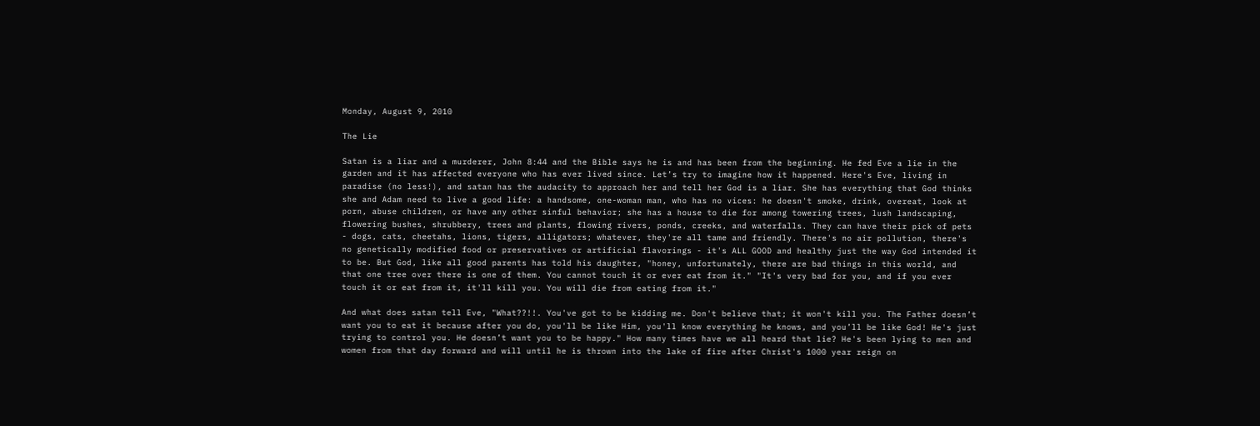Monday, August 9, 2010

The Lie

Satan is a liar and a murderer, John 8:44 and the Bible says he is and has been from the beginning. He fed Eve a lie in the garden and it has affected everyone who has ever lived since. Let’s try to imagine how it happened. Here's Eve, living in paradise (no less!), and satan has the audacity to approach her and tell her God is a liar. She has everything that God thinks she and Adam need to live a good life: a handsome, one-woman man, who has no vices: he doesn't smoke, drink, overeat, look at porn, abuse children, or have any other sinful behavior; she has a house to die for among towering trees, lush landscaping, flowering bushes, shrubbery, trees and plants, flowing rivers, ponds, creeks, and waterfalls. They can have their pick of pets - dogs, cats, cheetahs, lions, tigers, alligators; whatever, they're all tame and friendly. There's no air pollution, there's no genetically modified food or preservatives or artificial flavorings - it's ALL GOOD and healthy just the way God intended it to be. But God, like all good parents has told his daughter, "honey, unfortunately, there are bad things in this world, and that one tree over there is one of them. You cannot touch it or ever eat from it." "It's very bad for you, and if you ever touch it or eat from it, it'll kill you. You will die from eating from it."

And what does satan tell Eve, "What??!!. You've got to be kidding me. Don't believe that; it won't kill you. The Father doesn’t want you to eat it because after you do, you'll be like Him, you'll know everything he knows, and you’ll be like God! He's just trying to control you. He doesn’t want you to be happy." How many times have we all heard that lie? He's been lying to men and women from that day forward and will until he is thrown into the lake of fire after Christ's 1000 year reign on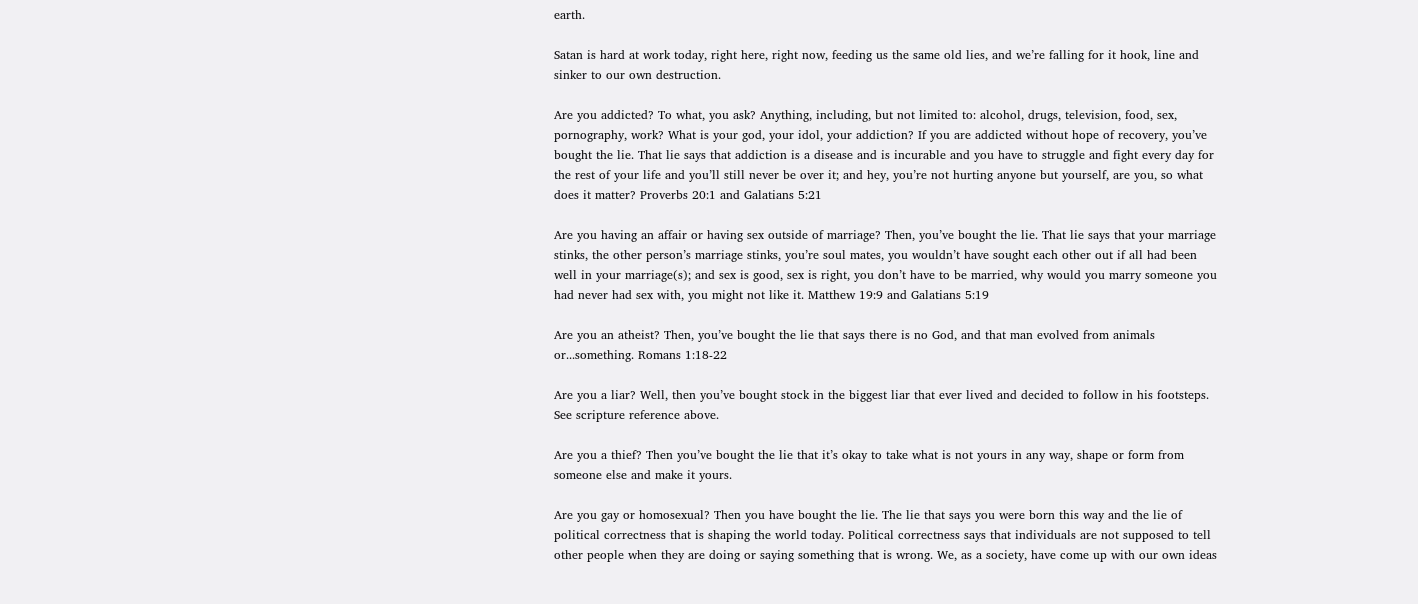earth.

Satan is hard at work today, right here, right now, feeding us the same old lies, and we’re falling for it hook, line and sinker to our own destruction.

Are you addicted? To what, you ask? Anything, including, but not limited to: alcohol, drugs, television, food, sex, pornography, work? What is your god, your idol, your addiction? If you are addicted without hope of recovery, you’ve bought the lie. That lie says that addiction is a disease and is incurable and you have to struggle and fight every day for the rest of your life and you’ll still never be over it; and hey, you’re not hurting anyone but yourself, are you, so what does it matter? Proverbs 20:1 and Galatians 5:21

Are you having an affair or having sex outside of marriage? Then, you’ve bought the lie. That lie says that your marriage stinks, the other person’s marriage stinks, you’re soul mates, you wouldn’t have sought each other out if all had been well in your marriage(s); and sex is good, sex is right, you don’t have to be married, why would you marry someone you had never had sex with, you might not like it. Matthew 19:9 and Galatians 5:19

Are you an atheist? Then, you’ve bought the lie that says there is no God, and that man evolved from animals or...something. Romans 1:18-22

Are you a liar? Well, then you’ve bought stock in the biggest liar that ever lived and decided to follow in his footsteps. See scripture reference above.

Are you a thief? Then you’ve bought the lie that it’s okay to take what is not yours in any way, shape or form from someone else and make it yours.

Are you gay or homosexual? Then you have bought the lie. The lie that says you were born this way and the lie of political correctness that is shaping the world today. Political correctness says that individuals are not supposed to tell other people when they are doing or saying something that is wrong. We, as a society, have come up with our own ideas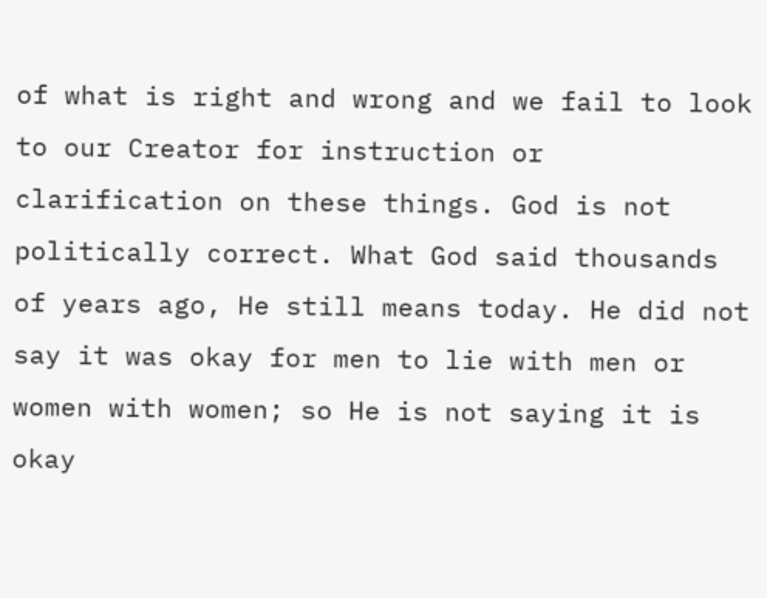of what is right and wrong and we fail to look to our Creator for instruction or clarification on these things. God is not politically correct. What God said thousands of years ago, He still means today. He did not say it was okay for men to lie with men or women with women; so He is not saying it is okay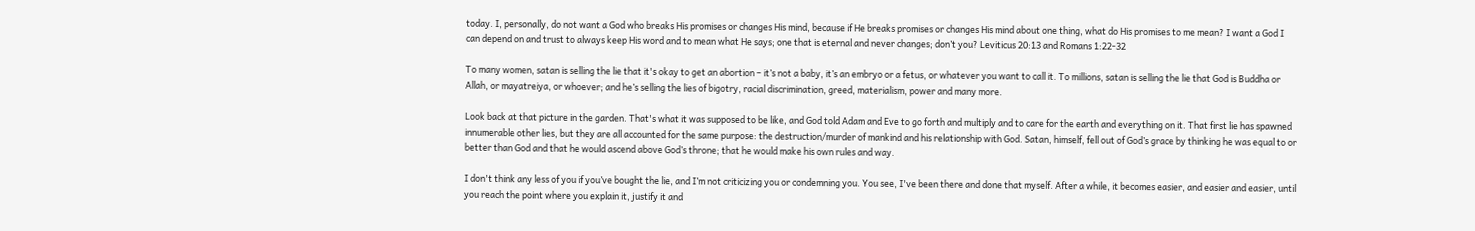today. I, personally, do not want a God who breaks His promises or changes His mind, because if He breaks promises or changes His mind about one thing, what do His promises to me mean? I want a God I can depend on and trust to always keep His word and to mean what He says; one that is eternal and never changes; don’t you? Leviticus 20:13 and Romans 1:22-32

To many women, satan is selling the lie that it's okay to get an abortion – it’s not a baby, it’s an embryo or a fetus, or whatever you want to call it. To millions, satan is selling the lie that God is Buddha or Allah, or mayatreiya, or whoever; and he’s selling the lies of bigotry, racial discrimination, greed, materialism, power and many more.

Look back at that picture in the garden. That's what it was supposed to be like, and God told Adam and Eve to go forth and multiply and to care for the earth and everything on it. That first lie has spawned innumerable other lies, but they are all accounted for the same purpose: the destruction/murder of mankind and his relationship with God. Satan, himself, fell out of God’s grace by thinking he was equal to or better than God and that he would ascend above God’s throne; that he would make his own rules and way.

I don't think any less of you if you’ve bought the lie, and I’m not criticizing you or condemning you. You see, I've been there and done that myself. After a while, it becomes easier, and easier and easier, until you reach the point where you explain it, justify it and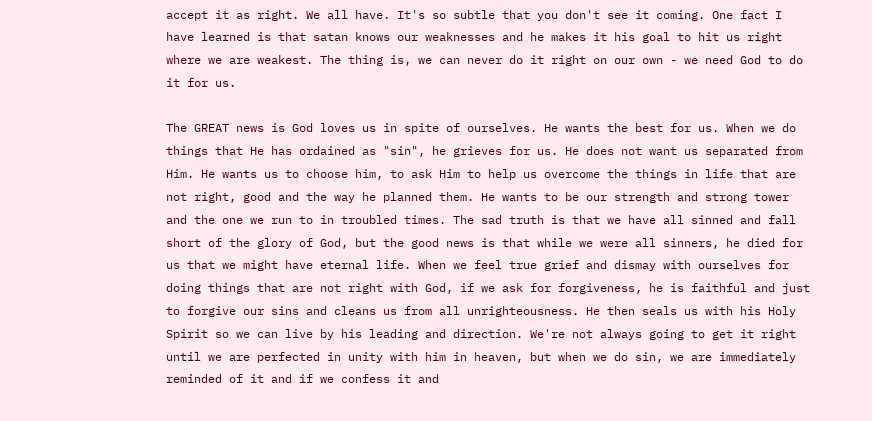accept it as right. We all have. It's so subtle that you don't see it coming. One fact I have learned is that satan knows our weaknesses and he makes it his goal to hit us right where we are weakest. The thing is, we can never do it right on our own - we need God to do it for us.

The GREAT news is God loves us in spite of ourselves. He wants the best for us. When we do things that He has ordained as "sin", he grieves for us. He does not want us separated from Him. He wants us to choose him, to ask Him to help us overcome the things in life that are not right, good and the way he planned them. He wants to be our strength and strong tower and the one we run to in troubled times. The sad truth is that we have all sinned and fall short of the glory of God, but the good news is that while we were all sinners, he died for us that we might have eternal life. When we feel true grief and dismay with ourselves for doing things that are not right with God, if we ask for forgiveness, he is faithful and just to forgive our sins and cleans us from all unrighteousness. He then seals us with his Holy Spirit so we can live by his leading and direction. We're not always going to get it right until we are perfected in unity with him in heaven, but when we do sin, we are immediately reminded of it and if we confess it and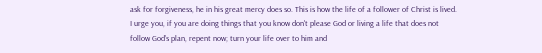ask for forgiveness, he in his great mercy does so. This is how the life of a follower of Christ is lived. I urge you, if you are doing things that you know don't please God or living a life that does not follow God’s plan, repent now; turn your life over to him and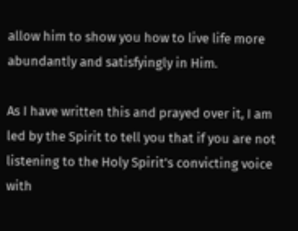allow him to show you how to live life more abundantly and satisfyingly in Him.

As I have written this and prayed over it, I am led by the Spirit to tell you that if you are not listening to the Holy Spirit's convicting voice with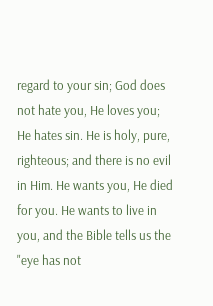regard to your sin; God does not hate you, He loves you; He hates sin. He is holy, pure, righteous; and there is no evil in Him. He wants you, He died for you. He wants to live in you, and the Bible tells us the "eye has not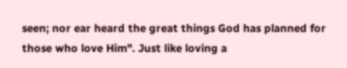seen; nor ear heard the great things God has planned for those who love Him". Just like loving a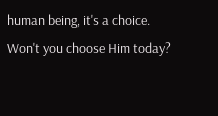human being, it's a choice. Won't you choose Him today?